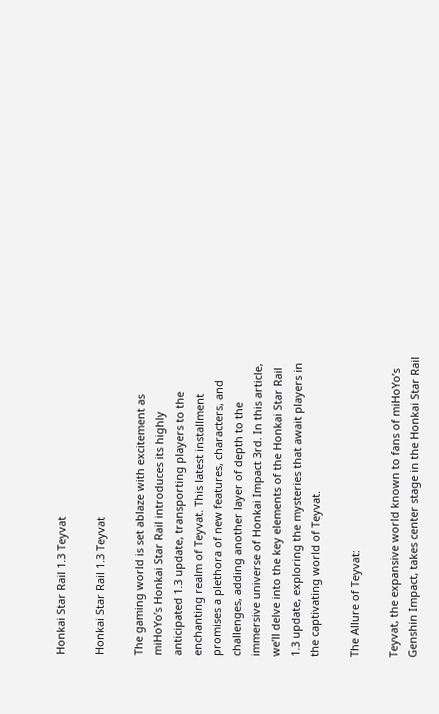Honkai Star Rail 1.3 Teyvat

Honkai Star Rail 1.3 Teyvat

The gaming world is set ablaze with excitement as miHoYo’s Honkai Star Rail introduces its highly anticipated 1.3 update, transporting players to the enchanting realm of Teyvat. This latest installment promises a plethora of new features, characters, and challenges, adding another layer of depth to the immersive universe of Honkai Impact 3rd. In this article, we’ll delve into the key elements of the Honkai Star Rail 1.3 update, exploring the mysteries that await players in the captivating world of Teyvat.

The Allure of Teyvat:

Teyvat, the expansive world known to fans of miHoYo’s Genshin Impact, takes center stage in the Honkai Star Rail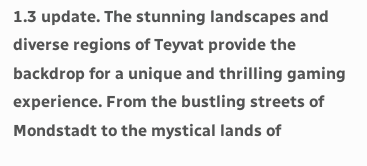1.3 update. The stunning landscapes and diverse regions of Teyvat provide the backdrop for a unique and thrilling gaming experience. From the bustling streets of Mondstadt to the mystical lands of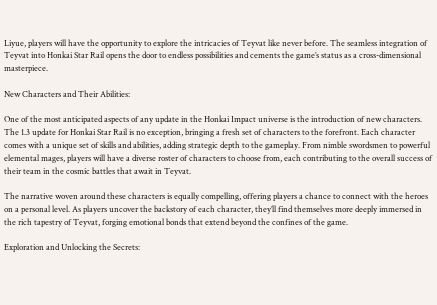Liyue, players will have the opportunity to explore the intricacies of Teyvat like never before. The seamless integration of Teyvat into Honkai Star Rail opens the door to endless possibilities and cements the game’s status as a cross-dimensional masterpiece.

New Characters and Their Abilities:

One of the most anticipated aspects of any update in the Honkai Impact universe is the introduction of new characters. The 1.3 update for Honkai Star Rail is no exception, bringing a fresh set of characters to the forefront. Each character comes with a unique set of skills and abilities, adding strategic depth to the gameplay. From nimble swordsmen to powerful elemental mages, players will have a diverse roster of characters to choose from, each contributing to the overall success of their team in the cosmic battles that await in Teyvat.

The narrative woven around these characters is equally compelling, offering players a chance to connect with the heroes on a personal level. As players uncover the backstory of each character, they’ll find themselves more deeply immersed in the rich tapestry of Teyvat, forging emotional bonds that extend beyond the confines of the game.

Exploration and Unlocking the Secrets: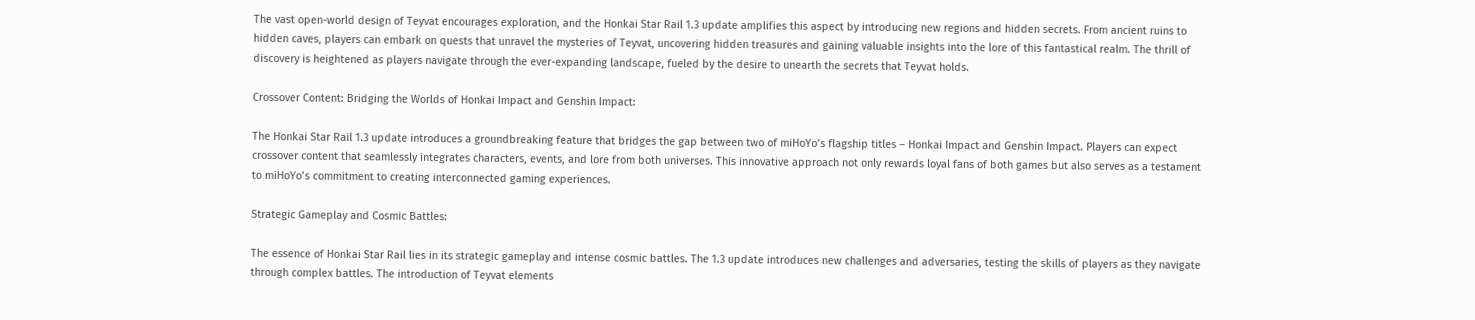The vast open-world design of Teyvat encourages exploration, and the Honkai Star Rail 1.3 update amplifies this aspect by introducing new regions and hidden secrets. From ancient ruins to hidden caves, players can embark on quests that unravel the mysteries of Teyvat, uncovering hidden treasures and gaining valuable insights into the lore of this fantastical realm. The thrill of discovery is heightened as players navigate through the ever-expanding landscape, fueled by the desire to unearth the secrets that Teyvat holds.

Crossover Content: Bridging the Worlds of Honkai Impact and Genshin Impact:

The Honkai Star Rail 1.3 update introduces a groundbreaking feature that bridges the gap between two of miHoYo’s flagship titles – Honkai Impact and Genshin Impact. Players can expect crossover content that seamlessly integrates characters, events, and lore from both universes. This innovative approach not only rewards loyal fans of both games but also serves as a testament to miHoYo’s commitment to creating interconnected gaming experiences.

Strategic Gameplay and Cosmic Battles:

The essence of Honkai Star Rail lies in its strategic gameplay and intense cosmic battles. The 1.3 update introduces new challenges and adversaries, testing the skills of players as they navigate through complex battles. The introduction of Teyvat elements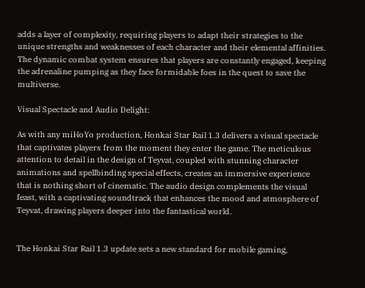adds a layer of complexity, requiring players to adapt their strategies to the unique strengths and weaknesses of each character and their elemental affinities. The dynamic combat system ensures that players are constantly engaged, keeping the adrenaline pumping as they face formidable foes in the quest to save the multiverse.

Visual Spectacle and Audio Delight:

As with any miHoYo production, Honkai Star Rail 1.3 delivers a visual spectacle that captivates players from the moment they enter the game. The meticulous attention to detail in the design of Teyvat, coupled with stunning character animations and spellbinding special effects, creates an immersive experience that is nothing short of cinematic. The audio design complements the visual feast, with a captivating soundtrack that enhances the mood and atmosphere of Teyvat, drawing players deeper into the fantastical world.


The Honkai Star Rail 1.3 update sets a new standard for mobile gaming,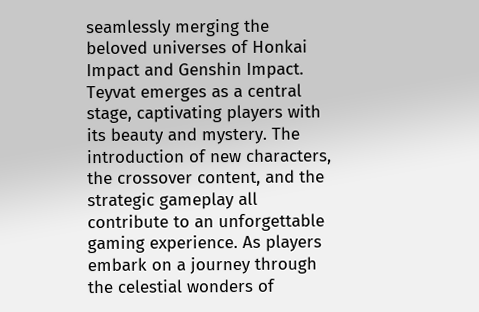seamlessly merging the beloved universes of Honkai Impact and Genshin Impact. Teyvat emerges as a central stage, captivating players with its beauty and mystery. The introduction of new characters, the crossover content, and the strategic gameplay all contribute to an unforgettable gaming experience. As players embark on a journey through the celestial wonders of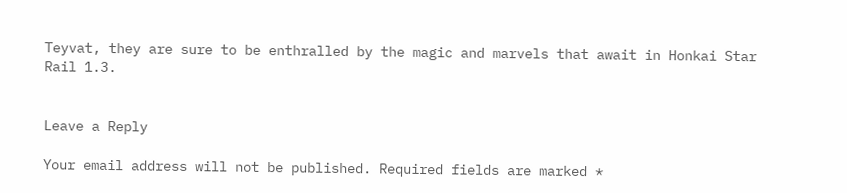Teyvat, they are sure to be enthralled by the magic and marvels that await in Honkai Star Rail 1.3.


Leave a Reply

Your email address will not be published. Required fields are marked *